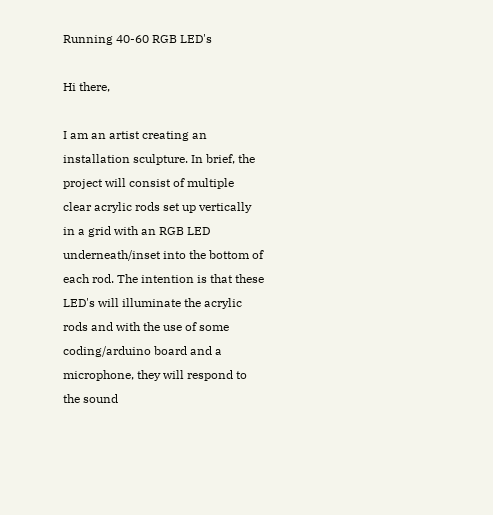Running 40-60 RGB LED's

Hi there,

I am an artist creating an installation sculpture. In brief, the project will consist of multiple clear acrylic rods set up vertically in a grid with an RGB LED underneath/inset into the bottom of each rod. The intention is that these LED's will illuminate the acrylic rods and with the use of some coding/arduino board and a microphone, they will respond to the sound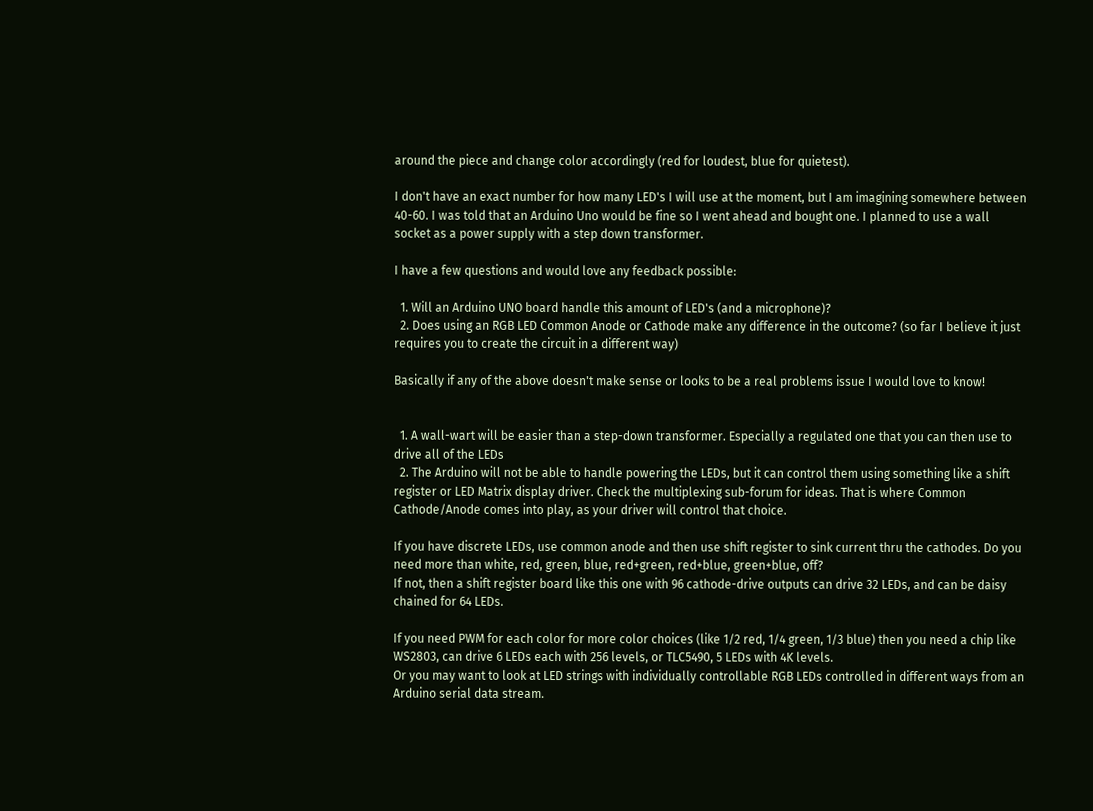around the piece and change color accordingly (red for loudest, blue for quietest).

I don't have an exact number for how many LED's I will use at the moment, but I am imagining somewhere between 40-60. I was told that an Arduino Uno would be fine so I went ahead and bought one. I planned to use a wall socket as a power supply with a step down transformer.

I have a few questions and would love any feedback possible:

  1. Will an Arduino UNO board handle this amount of LED's (and a microphone)?
  2. Does using an RGB LED Common Anode or Cathode make any difference in the outcome? (so far I believe it just requires you to create the circuit in a different way)

Basically if any of the above doesn't make sense or looks to be a real problems issue I would love to know!


  1. A wall-wart will be easier than a step-down transformer. Especially a regulated one that you can then use to drive all of the LEDs
  2. The Arduino will not be able to handle powering the LEDs, but it can control them using something like a shift register or LED Matrix display driver. Check the multiplexing sub-forum for ideas. That is where Common Cathode/Anode comes into play, as your driver will control that choice.

If you have discrete LEDs, use common anode and then use shift register to sink current thru the cathodes. Do you need more than white, red, green, blue, red+green, red+blue, green+blue, off?
If not, then a shift register board like this one with 96 cathode-drive outputs can drive 32 LEDs, and can be daisy chained for 64 LEDs.

If you need PWM for each color for more color choices (like 1/2 red, 1/4 green, 1/3 blue) then you need a chip like WS2803, can drive 6 LEDs each with 256 levels, or TLC5490, 5 LEDs with 4K levels.
Or you may want to look at LED strings with individually controllable RGB LEDs controlled in different ways from an Arduino serial data stream.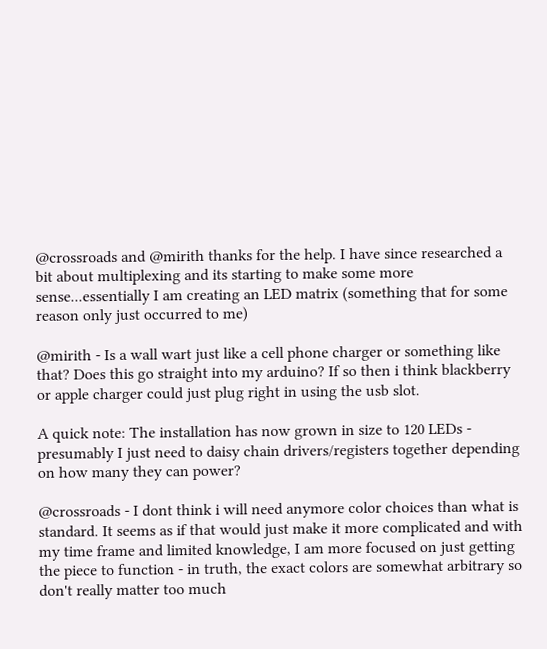@crossroads and @mirith thanks for the help. I have since researched a bit about multiplexing and its starting to make some more sense...essentially I am creating an LED matrix (something that for some reason only just occurred to me)

@mirith - Is a wall wart just like a cell phone charger or something like that? Does this go straight into my arduino? If so then i think blackberry or apple charger could just plug right in using the usb slot.

A quick note: The installation has now grown in size to 120 LEDs - presumably I just need to daisy chain drivers/registers together depending on how many they can power?

@crossroads - I dont think i will need anymore color choices than what is standard. It seems as if that would just make it more complicated and with my time frame and limited knowledge, I am more focused on just getting the piece to function - in truth, the exact colors are somewhat arbitrary so don't really matter too much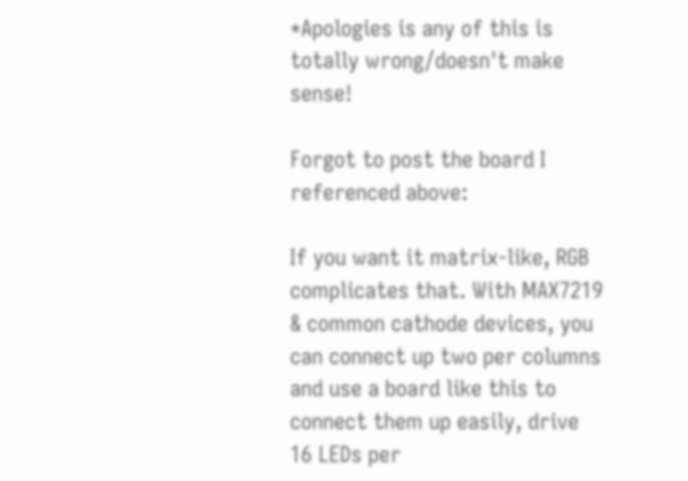*Apologies is any of this is totally wrong/doesn't make sense!

Forgot to post the board I referenced above:

If you want it matrix-like, RGB complicates that. With MAX7219 & common cathode devices, you can connect up two per columns and use a board like this to connect them up easily, drive 16 LEDs per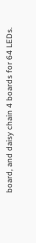board, and daisy chain 4 boards for 64 LEDs.